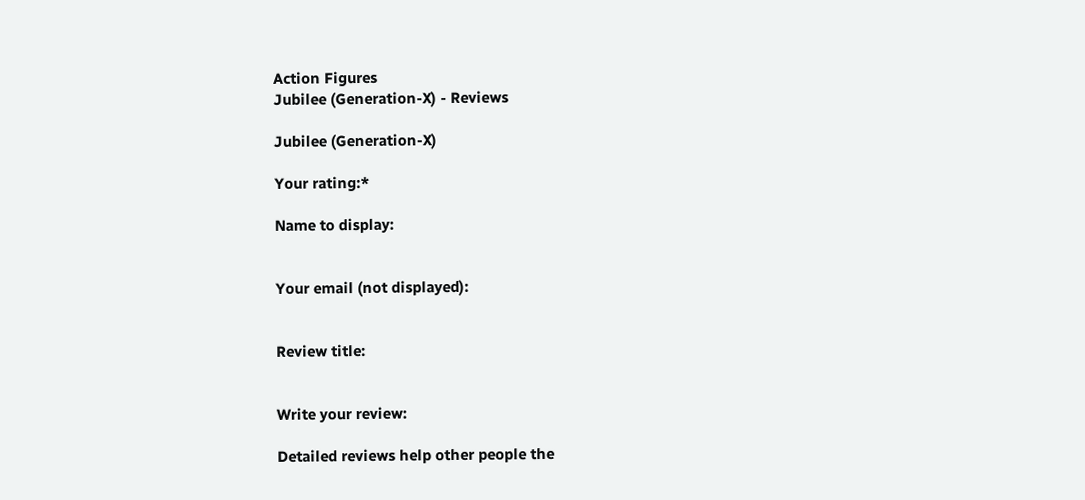Action Figures
Jubilee (Generation-X) - Reviews

Jubilee (Generation-X)

Your rating:*

Name to display:


Your email (not displayed):


Review title:


Write your review:

Detailed reviews help other people the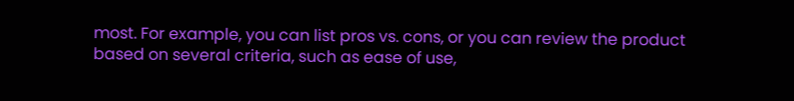most. For example, you can list pros vs. cons, or you can review the product based on several criteria, such as ease of use,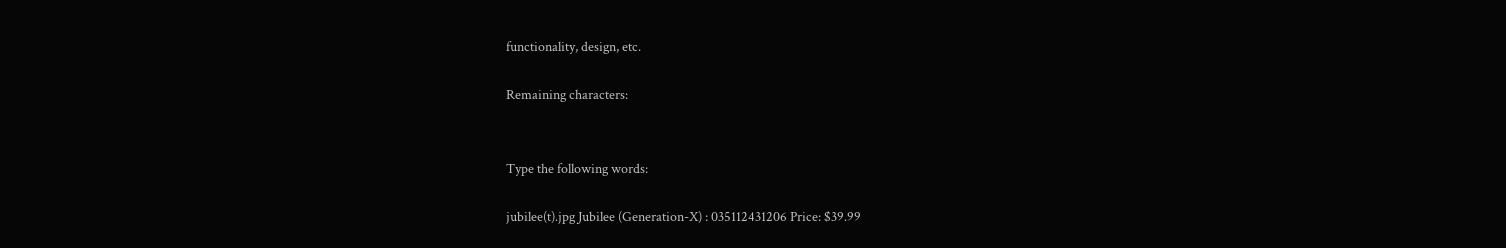functionality, design, etc.

Remaining characters:


Type the following words:

jubilee(t).jpg Jubilee (Generation-X) : 035112431206 Price: $39.99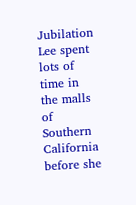Jubilation Lee spent lots of time in the malls of Southern California before she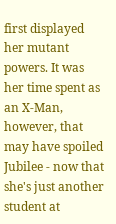first displayed her mutant powers. It was her time spent as an X-Man, however, that may have spoiled Jubilee - now that she's just another student at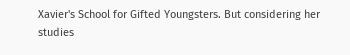Xavier's School for Gifted Youngsters. But considering her studies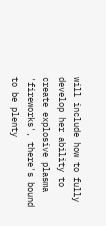will include how to fully develop her ability to create explosive plasma 'fireworks', there's bound to be plenty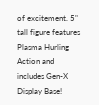of excitement. 5" tall figure features Plasma Hurling Action and includes Gen-X Display Base!